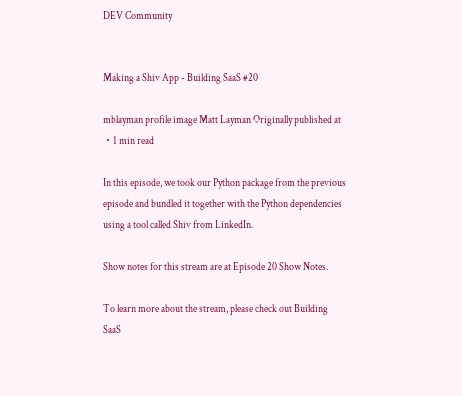DEV Community


Making a Shiv App - Building SaaS #20

mblayman profile image Matt Layman Originally published at ・1 min read

In this episode, we took our Python package from the previous episode and bundled it together with the Python dependencies using a tool called Shiv from LinkedIn.

Show notes for this stream are at Episode 20 Show Notes.

To learn more about the stream, please check out Building SaaS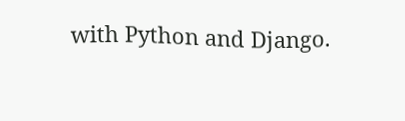with Python and Django.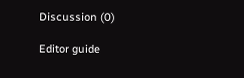Discussion (0)

Editor guide